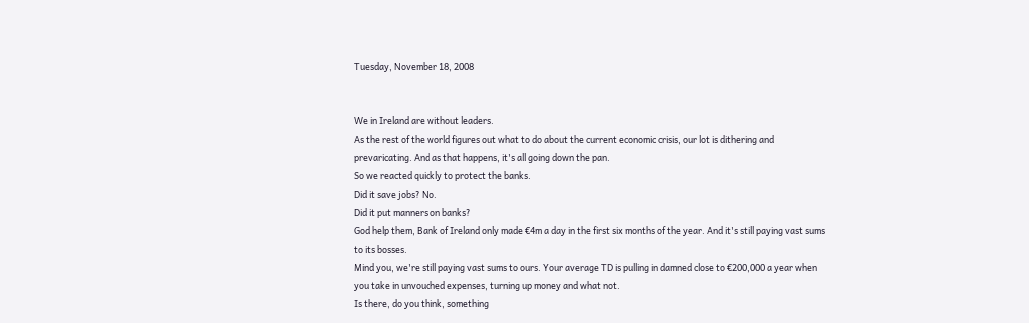Tuesday, November 18, 2008


We in Ireland are without leaders.
As the rest of the world figures out what to do about the current economic crisis, our lot is dithering and prevaricating. And as that happens, it's all going down the pan.
So we reacted quickly to protect the banks.
Did it save jobs? No.
Did it put manners on banks?
God help them, Bank of Ireland only made €4m a day in the first six months of the year. And it's still paying vast sums to its bosses.
Mind you, we're still paying vast sums to ours. Your average TD is pulling in damned close to €200,000 a year when you take in unvouched expenses, turning up money and what not.
Is there, do you think, something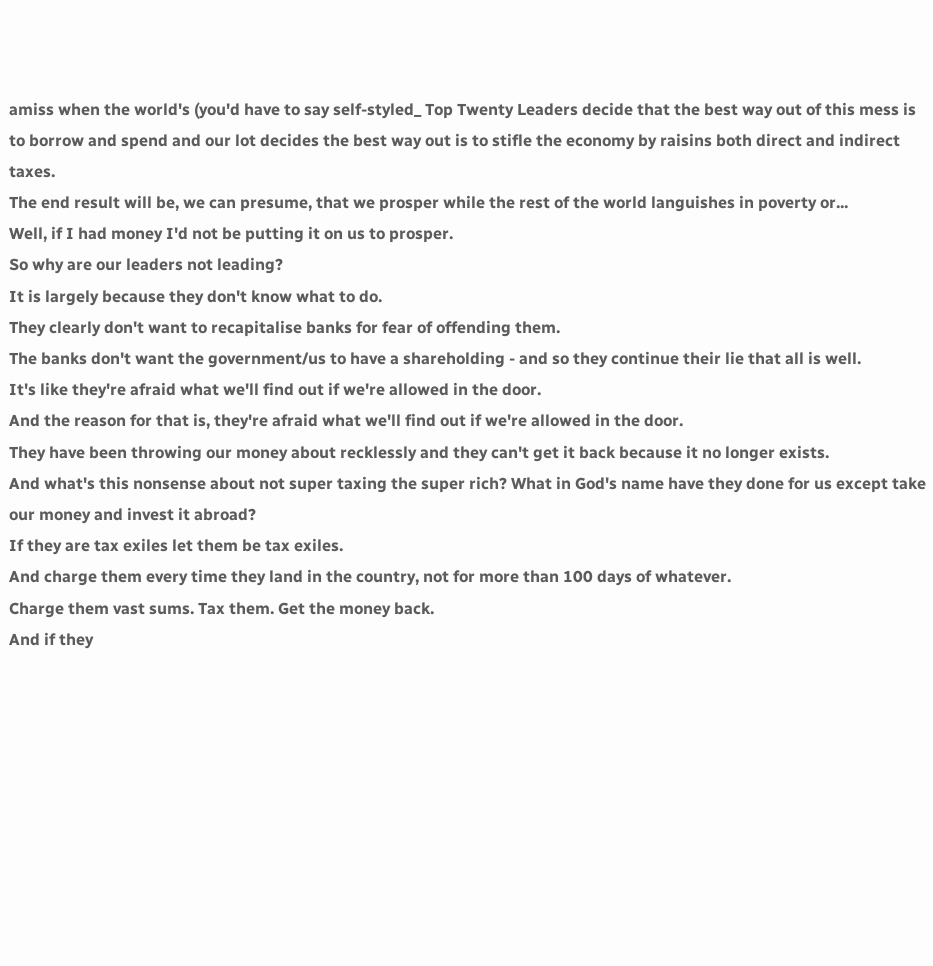amiss when the world's (you'd have to say self-styled_ Top Twenty Leaders decide that the best way out of this mess is to borrow and spend and our lot decides the best way out is to stifle the economy by raisins both direct and indirect taxes.
The end result will be, we can presume, that we prosper while the rest of the world languishes in poverty or...
Well, if I had money I'd not be putting it on us to prosper.
So why are our leaders not leading?
It is largely because they don't know what to do.
They clearly don't want to recapitalise banks for fear of offending them.
The banks don't want the government/us to have a shareholding - and so they continue their lie that all is well.
It's like they're afraid what we'll find out if we're allowed in the door.
And the reason for that is, they're afraid what we'll find out if we're allowed in the door.
They have been throwing our money about recklessly and they can't get it back because it no longer exists.
And what's this nonsense about not super taxing the super rich? What in God's name have they done for us except take our money and invest it abroad?
If they are tax exiles let them be tax exiles.
And charge them every time they land in the country, not for more than 100 days of whatever.
Charge them vast sums. Tax them. Get the money back.
And if they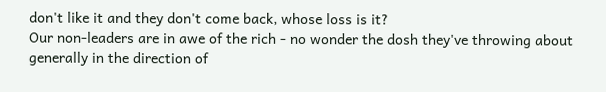don't like it and they don't come back, whose loss is it?
Our non-leaders are in awe of the rich - no wonder the dosh they've throwing about generally in the direction of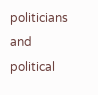politicians and political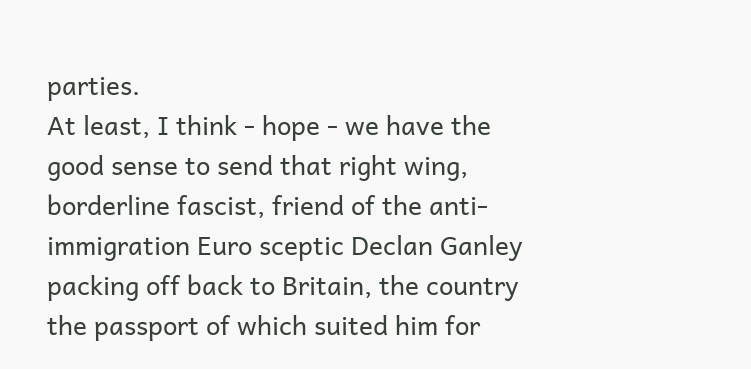parties.
At least, I think - hope - we have the good sense to send that right wing, borderline fascist, friend of the anti-immigration Euro sceptic Declan Ganley packing off back to Britain, the country the passport of which suited him for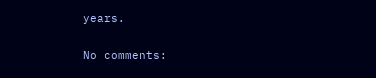years.

No comments: